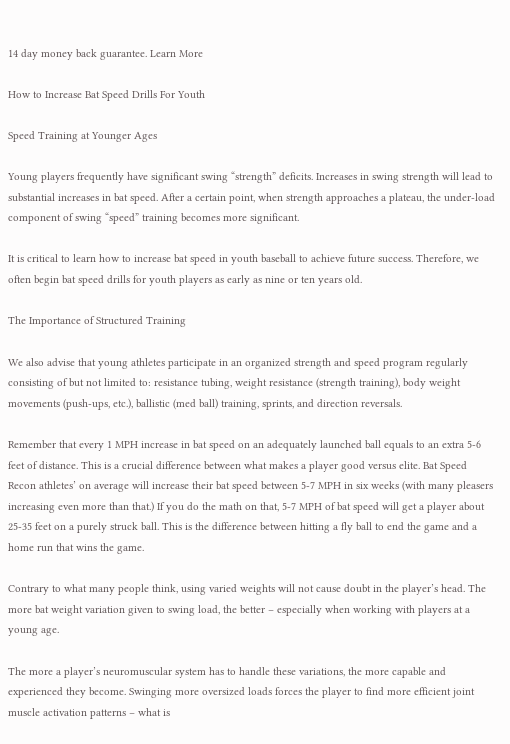14 day money back guarantee. Learn More

How to Increase Bat Speed Drills For Youth

Speed Training at Younger Ages

Young players frequently have significant swing “strength” deficits. Increases in swing strength will lead to substantial increases in bat speed. After a certain point, when strength approaches a plateau, the under-load component of swing “speed” training becomes more significant.

It is critical to learn how to increase bat speed in youth baseball to achieve future success. Therefore, we often begin bat speed drills for youth players as early as nine or ten years old.

The Importance of Structured Training

We also advise that young athletes participate in an organized strength and speed program regularly consisting of but not limited to: resistance tubing, weight resistance (strength training), body weight movements (push-ups, etc.), ballistic (med ball) training, sprints, and direction reversals.

Remember that every 1 MPH increase in bat speed on an adequately launched ball equals to an extra 5-6 feet of distance. This is a crucial difference between what makes a player good versus elite. Bat Speed Recon athletes’ on average will increase their bat speed between 5-7 MPH in six weeks (with many pleasers increasing even more than that.) If you do the math on that, 5-7 MPH of bat speed will get a player about 25-35 feet on a purely struck ball. This is the difference between hitting a fly ball to end the game and a home run that wins the game.

Contrary to what many people think, using varied weights will not cause doubt in the player’s head. The more bat weight variation given to swing load, the better – especially when working with players at a young age.

The more a player’s neuromuscular system has to handle these variations, the more capable and experienced they become. Swinging more oversized loads forces the player to find more efficient joint muscle activation patterns – what is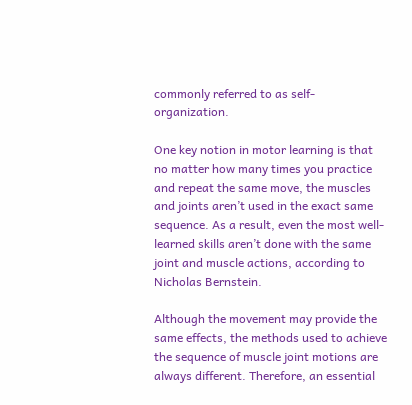commonly referred to as self-organization.

One key notion in motor learning is that no matter how many times you practice and repeat the same move, the muscles and joints aren’t used in the exact same sequence. As a result, even the most well-learned skills aren’t done with the same joint and muscle actions, according to Nicholas Bernstein.

Although the movement may provide the same effects, the methods used to achieve the sequence of muscle joint motions are always different. Therefore, an essential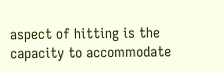aspect of hitting is the capacity to accommodate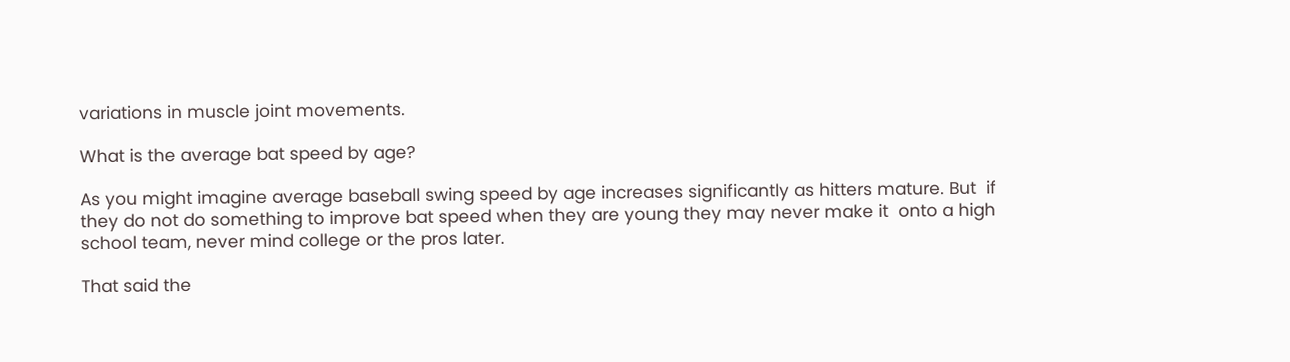variations in muscle joint movements.

What is the average bat speed by age?

As you might imagine average baseball swing speed by age increases significantly as hitters mature. But  if they do not do something to improve bat speed when they are young they may never make it  onto a high school team, never mind college or the pros later.

That said the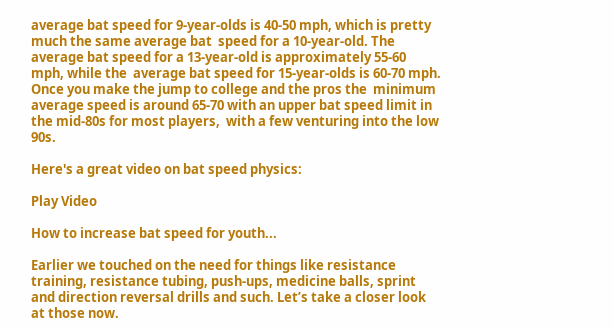average bat speed for 9-year-olds is 40-50 mph, which is pretty much the same average bat  speed for a 10-year-old. The average bat speed for a 13-year-old is approximately 55-60 mph, while the  average bat speed for 15-year-olds is 60-70 mph. Once you make the jump to college and the pros the  minimum average speed is around 65-70 with an upper bat speed limit in the mid-80s for most players,  with a few venturing into the low 90s.

Here's a great video on bat speed physics:

Play Video

How to increase bat speed for youth...

Earlier we touched on the need for things like resistance training, resistance tubing, push-ups, medicine balls, sprint and direction reversal drills and such. Let’s take a closer look at those now.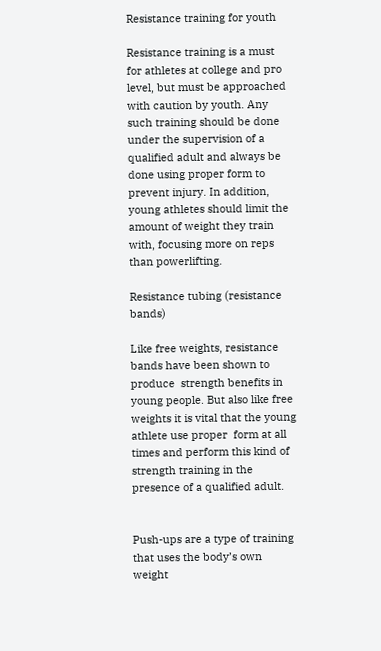Resistance training for youth

Resistance training is a must for athletes at college and pro level, but must be approached with caution by youth. Any such training should be done under the supervision of a qualified adult and always be done using proper form to prevent injury. In addition, young athletes should limit the amount of weight they train with, focusing more on reps than powerlifting.

Resistance tubing (resistance bands)

Like free weights, resistance bands have been shown to produce  strength benefits in young people. But also like free weights it is vital that the young athlete use proper  form at all times and perform this kind of strength training in the presence of a qualified adult.


Push-ups are a type of training that uses the body’s own weight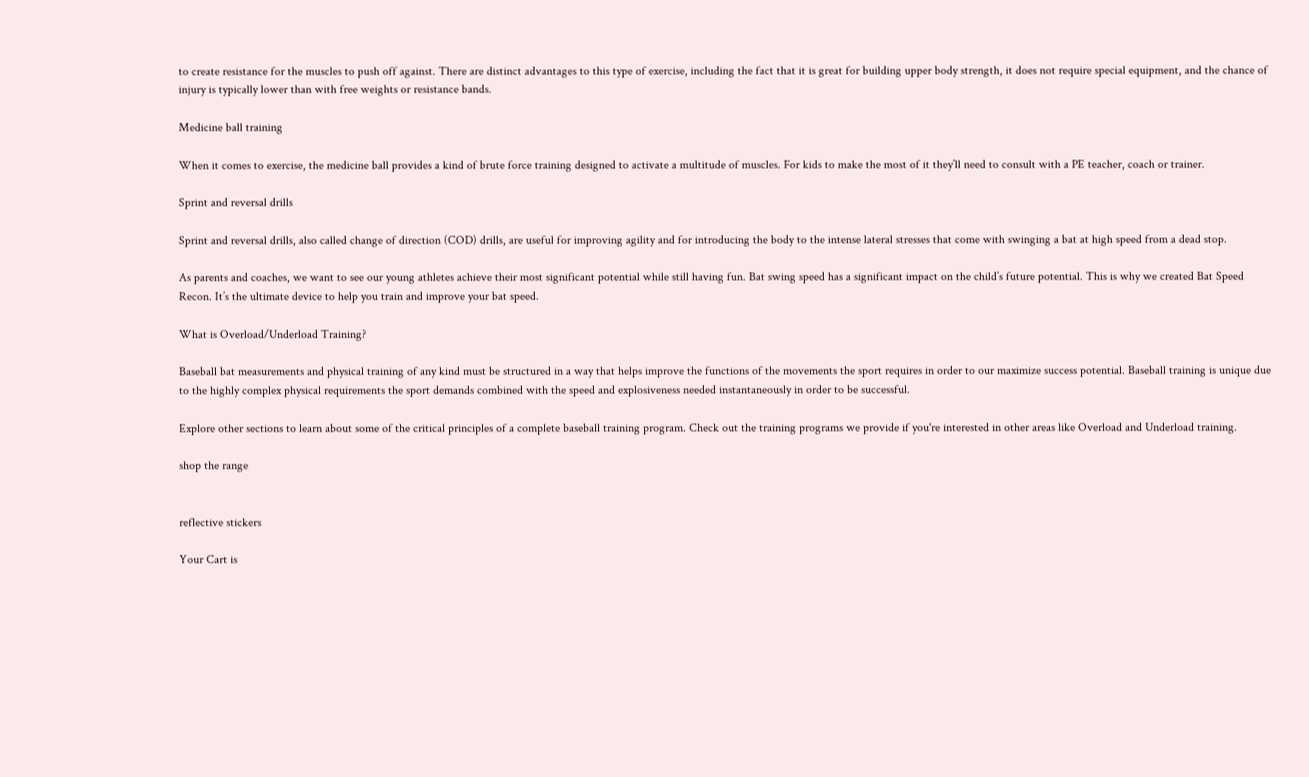to create resistance for the muscles to push off against. There are distinct advantages to this type of exercise, including the fact that it is great for building upper body strength, it does not require special equipment, and the chance of injury is typically lower than with free weights or resistance bands.

Medicine ball training

When it comes to exercise, the medicine ball provides a kind of brute force training designed to activate a multitude of muscles. For kids to make the most of it they’ll need to consult with a PE teacher, coach or trainer.

Sprint and reversal drills

Sprint and reversal drills, also called change of direction (COD) drills, are useful for improving agility and for introducing the body to the intense lateral stresses that come with swinging a bat at high speed from a dead stop.

As parents and coaches, we want to see our young athletes achieve their most significant potential while still having fun. Bat swing speed has a significant impact on the child’s future potential. This is why we created Bat Speed Recon. It’s the ultimate device to help you train and improve your bat speed.

What is Overload/Underload Training?

Baseball bat measurements and physical training of any kind must be structured in a way that helps improve the functions of the movements the sport requires in order to our maximize success potential. Baseball training is unique due to the highly complex physical requirements the sport demands combined with the speed and explosiveness needed instantaneously in order to be successful.

Explore other sections to learn about some of the critical principles of a complete baseball training program. Check out the training programs we provide if you're interested in other areas like Overload and Underload training.

shop the range


reflective stickers

Your Cart is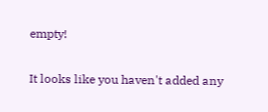empty!

It looks like you haven't added any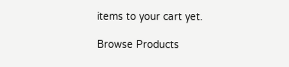items to your cart yet.

Browse Products